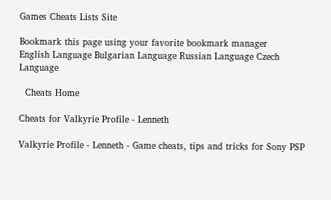Games Cheats Lists Site

Bookmark this page using your favorite bookmark manager
English Language Bulgarian Language Russian Language Czech Language

  Cheats Home

Cheats for Valkyrie Profile - Lenneth

Valkyrie Profile - Lenneth - Game cheats, tips and tricks for Sony PSP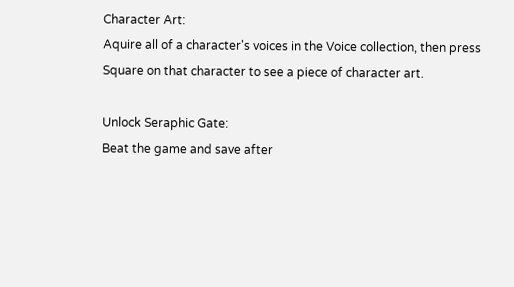Character Art:
Aquire all of a character's voices in the Voice collection, then press
Square on that character to see a piece of character art.

Unlock Seraphic Gate:
Beat the game and save after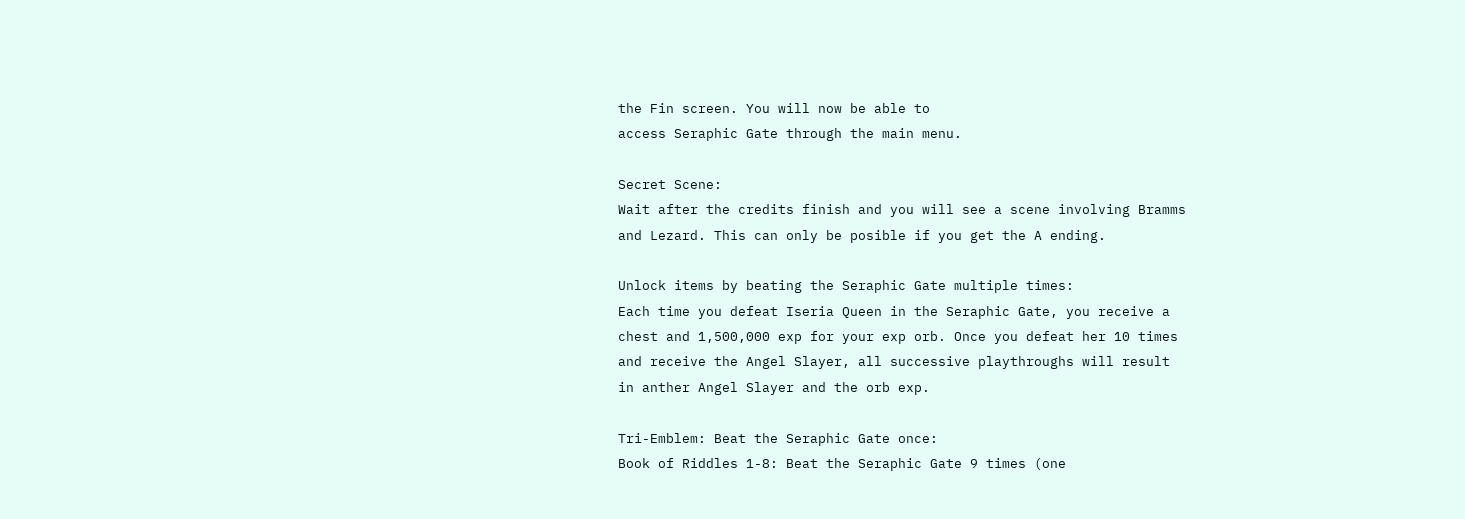the Fin screen. You will now be able to
access Seraphic Gate through the main menu.

Secret Scene:
Wait after the credits finish and you will see a scene involving Bramms
and Lezard. This can only be posible if you get the A ending.

Unlock items by beating the Seraphic Gate multiple times:
Each time you defeat Iseria Queen in the Seraphic Gate, you receive a
chest and 1,500,000 exp for your exp orb. Once you defeat her 10 times
and receive the Angel Slayer, all successive playthroughs will result
in anther Angel Slayer and the orb exp.

Tri-Emblem: Beat the Seraphic Gate once:
Book of Riddles 1-8: Beat the Seraphic Gate 9 times (one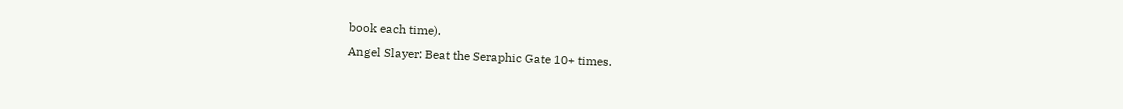book each time).
Angel Slayer: Beat the Seraphic Gate 10+ times.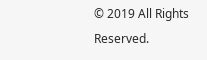© 2019 All Rights Reserved.